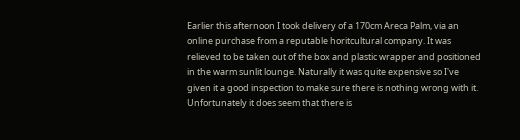Earlier this afternoon I took delivery of a 170cm Areca Palm, via an online purchase from a reputable horitcultural company. It was relieved to be taken out of the box and plastic wrapper and positioned in the warm sunlit lounge. Naturally it was quite expensive so I've given it a good inspection to make sure there is nothing wrong with it. Unfortunately it does seem that there is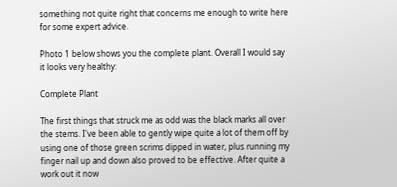something not quite right that concerns me enough to write here for some expert advice.

Photo 1 below shows you the complete plant. Overall I would say it looks very healthy:

Complete Plant

The first things that struck me as odd was the black marks all over the stems. I've been able to gently wipe quite a lot of them off by using one of those green scrims dipped in water, plus running my finger nail up and down also proved to be effective. After quite a work out it now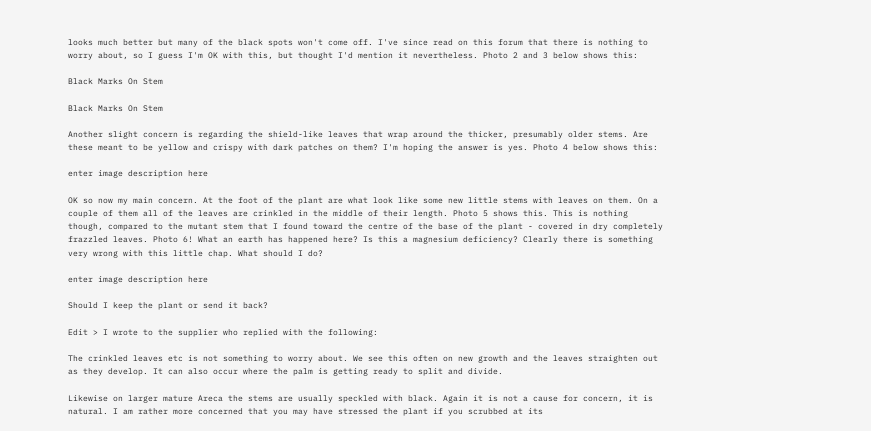looks much better but many of the black spots won't come off. I've since read on this forum that there is nothing to worry about, so I guess I'm OK with this, but thought I'd mention it nevertheless. Photo 2 and 3 below shows this:

Black Marks On Stem

Black Marks On Stem

Another slight concern is regarding the shield-like leaves that wrap around the thicker, presumably older stems. Are these meant to be yellow and crispy with dark patches on them? I'm hoping the answer is yes. Photo 4 below shows this:

enter image description here

OK so now my main concern. At the foot of the plant are what look like some new little stems with leaves on them. On a couple of them all of the leaves are crinkled in the middle of their length. Photo 5 shows this. This is nothing though, compared to the mutant stem that I found toward the centre of the base of the plant - covered in dry completely frazzled leaves. Photo 6! What an earth has happened here? Is this a magnesium deficiency? Clearly there is something very wrong with this little chap. What should I do?

enter image description here

Should I keep the plant or send it back?

Edit > I wrote to the supplier who replied with the following:

The crinkled leaves etc is not something to worry about. We see this often on new growth and the leaves straighten out as they develop. It can also occur where the palm is getting ready to split and divide.

Likewise on larger mature Areca the stems are usually speckled with black. Again it is not a cause for concern, it is natural. I am rather more concerned that you may have stressed the plant if you scrubbed at its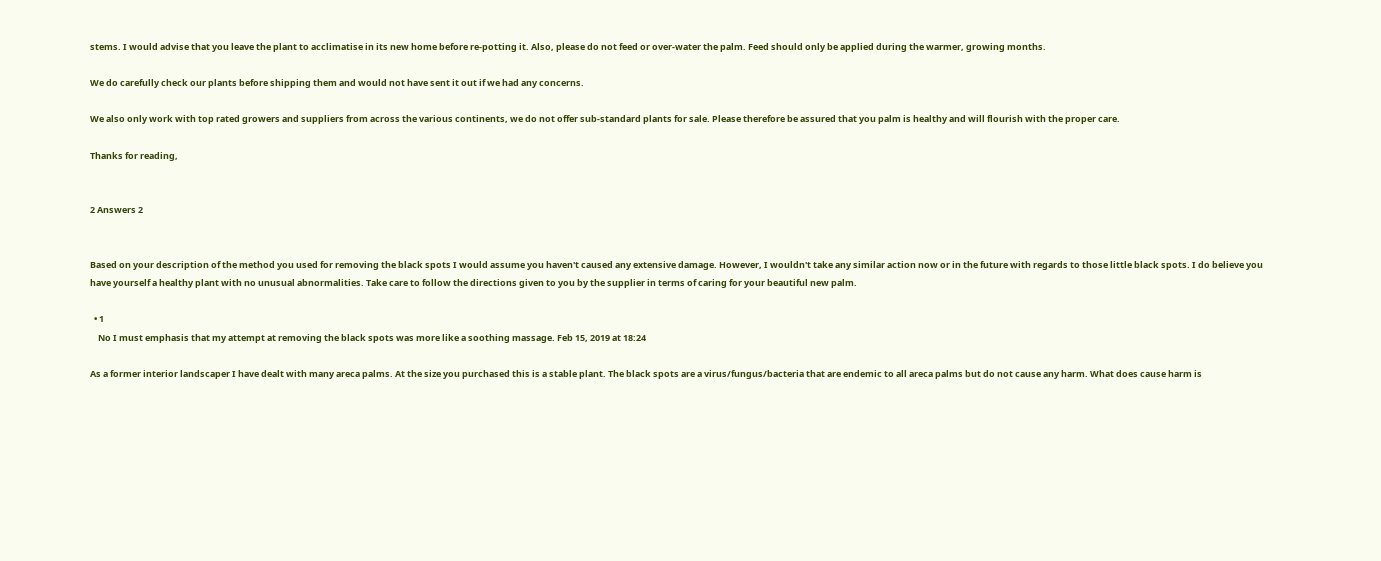stems. I would advise that you leave the plant to acclimatise in its new home before re-potting it. Also, please do not feed or over-water the palm. Feed should only be applied during the warmer, growing months.

We do carefully check our plants before shipping them and would not have sent it out if we had any concerns.

We also only work with top rated growers and suppliers from across the various continents, we do not offer sub-standard plants for sale. Please therefore be assured that you palm is healthy and will flourish with the proper care.

Thanks for reading,


2 Answers 2


Based on your description of the method you used for removing the black spots I would assume you haven't caused any extensive damage. However, I wouldn't take any similar action now or in the future with regards to those little black spots. I do believe you have yourself a healthy plant with no unusual abnormalities. Take care to follow the directions given to you by the supplier in terms of caring for your beautiful new palm.

  • 1
    No I must emphasis that my attempt at removing the black spots was more like a soothing massage. Feb 15, 2019 at 18:24

As a former interior landscaper I have dealt with many areca palms. At the size you purchased this is a stable plant. The black spots are a virus/fungus/bacteria that are endemic to all areca palms but do not cause any harm. What does cause harm is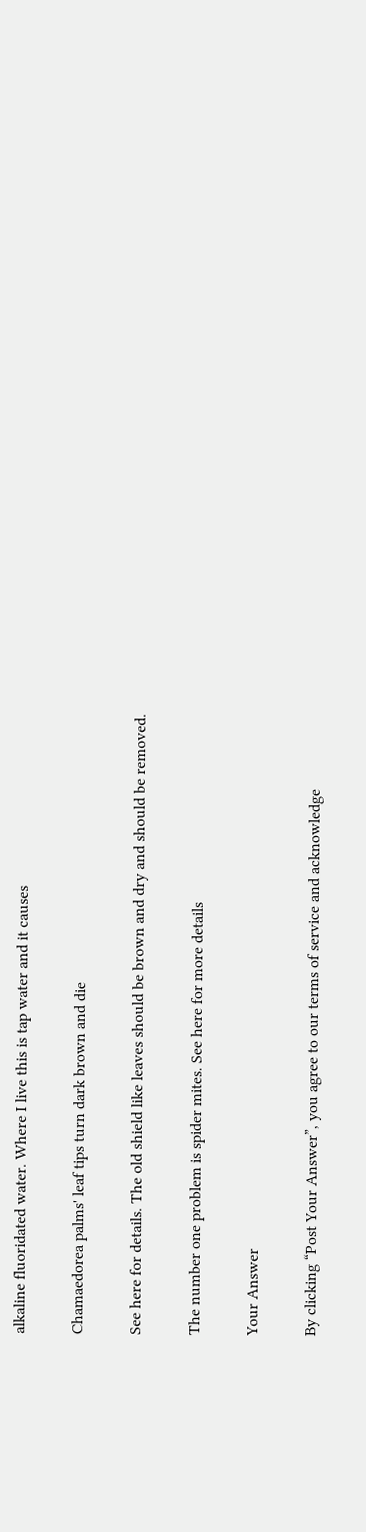alkaline fluoridated water. Where I live this is tap water and it causes

Chamaedorea palms' leaf tips turn dark brown and die

See here for details. The old shield like leaves should be brown and dry and should be removed.

The number one problem is spider mites. See here for more details

Your Answer

By clicking “Post Your Answer”, you agree to our terms of service and acknowledge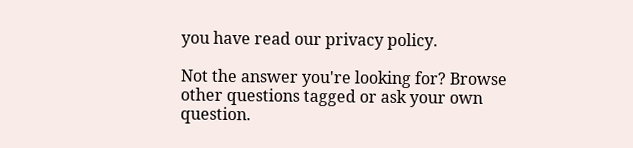you have read our privacy policy.

Not the answer you're looking for? Browse other questions tagged or ask your own question.